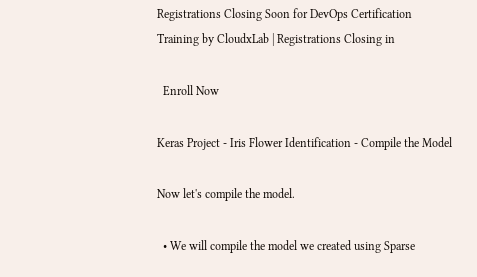Registrations Closing Soon for DevOps Certification Training by CloudxLab | Registrations Closing in

  Enroll Now

Keras Project - Iris Flower Identification - Compile the Model

Now let's compile the model.

  • We will compile the model we created using Sparse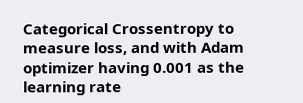Categorical Crossentropy to measure loss, and with Adam optimizer having 0.001 as the learning rate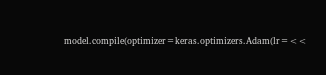model.compile(optimizer=keras.optimizers.Adam(lr=<<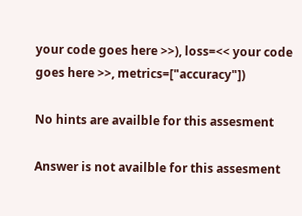your code goes here >>), loss=<< your code goes here >>, metrics=["accuracy"])

No hints are availble for this assesment

Answer is not availble for this assesment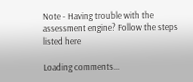Note - Having trouble with the assessment engine? Follow the steps listed here

Loading comments...